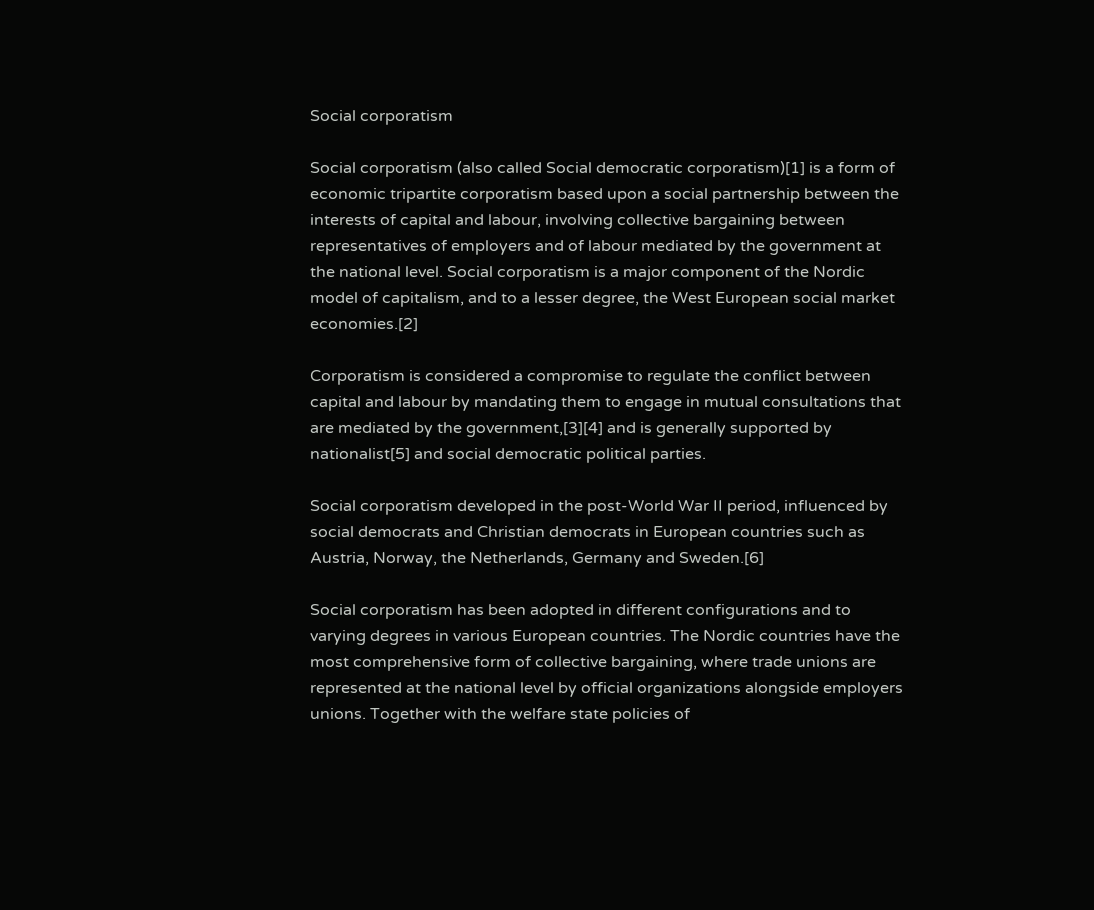Social corporatism

Social corporatism (also called Social democratic corporatism)[1] is a form of economic tripartite corporatism based upon a social partnership between the interests of capital and labour, involving collective bargaining between representatives of employers and of labour mediated by the government at the national level. Social corporatism is a major component of the Nordic model of capitalism, and to a lesser degree, the West European social market economies.[2]

Corporatism is considered a compromise to regulate the conflict between capital and labour by mandating them to engage in mutual consultations that are mediated by the government,[3][4] and is generally supported by nationalist[5] and social democratic political parties.

Social corporatism developed in the post-World War II period, influenced by social democrats and Christian democrats in European countries such as Austria, Norway, the Netherlands, Germany and Sweden.[6]

Social corporatism has been adopted in different configurations and to varying degrees in various European countries. The Nordic countries have the most comprehensive form of collective bargaining, where trade unions are represented at the national level by official organizations alongside employers unions. Together with the welfare state policies of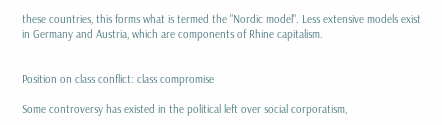these countries, this forms what is termed the "Nordic model". Less extensive models exist in Germany and Austria, which are components of Rhine capitalism.


Position on class conflict: class compromise

Some controversy has existed in the political left over social corporatism,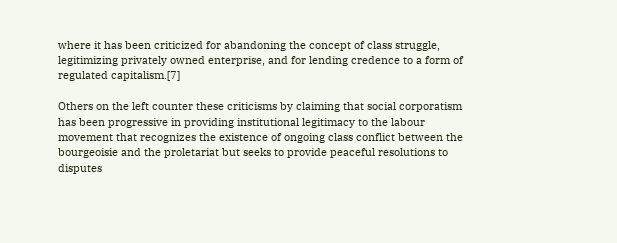where it has been criticized for abandoning the concept of class struggle, legitimizing privately owned enterprise, and for lending credence to a form of regulated capitalism.[7]

Others on the left counter these criticisms by claiming that social corporatism has been progressive in providing institutional legitimacy to the labour movement that recognizes the existence of ongoing class conflict between the bourgeoisie and the proletariat but seeks to provide peaceful resolutions to disputes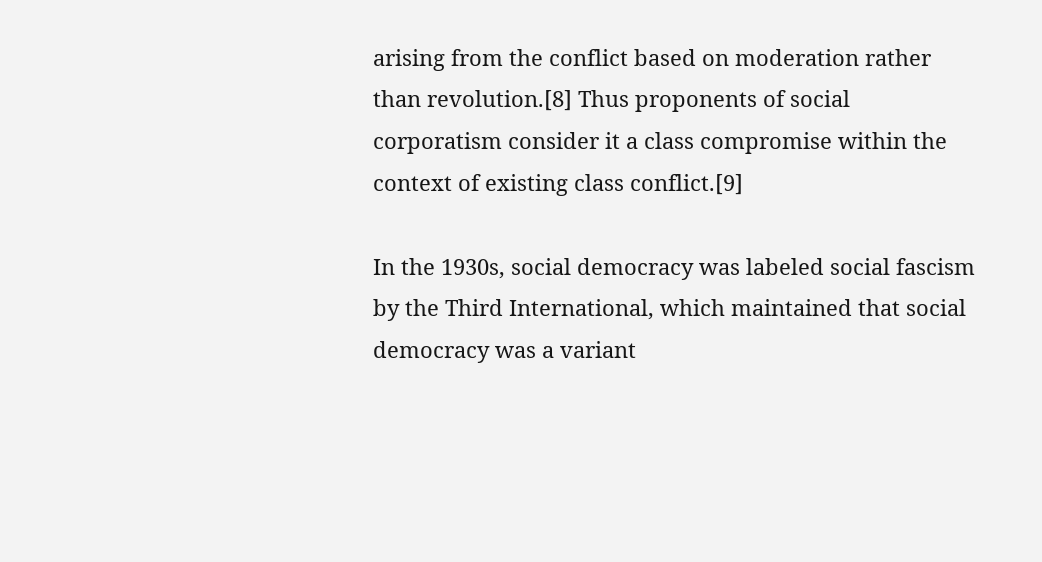arising from the conflict based on moderation rather than revolution.[8] Thus proponents of social corporatism consider it a class compromise within the context of existing class conflict.[9]

In the 1930s, social democracy was labeled social fascism by the Third International, which maintained that social democracy was a variant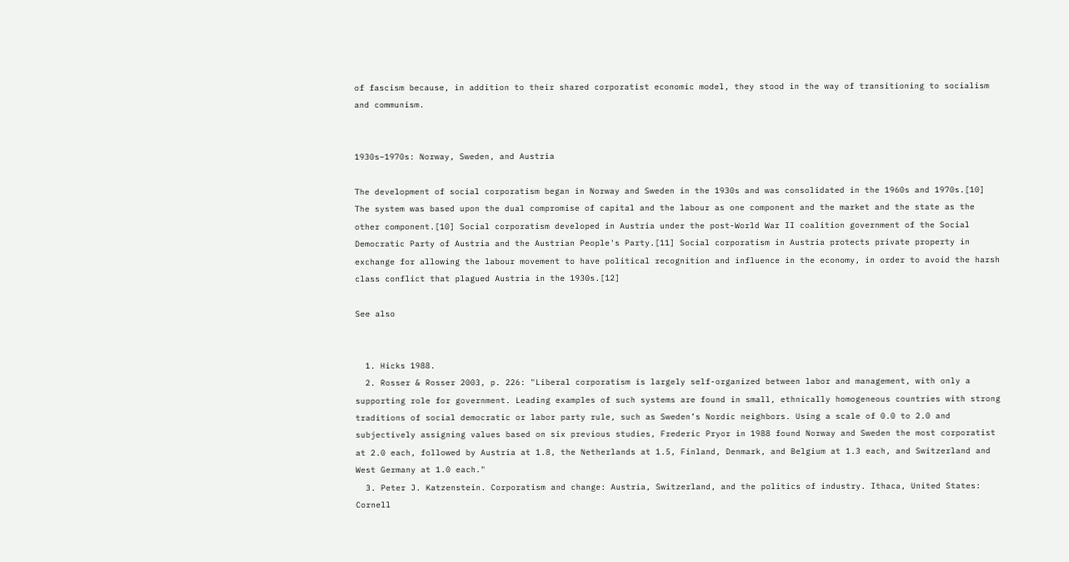of fascism because, in addition to their shared corporatist economic model, they stood in the way of transitioning to socialism and communism.


1930s–1970s: Norway, Sweden, and Austria

The development of social corporatism began in Norway and Sweden in the 1930s and was consolidated in the 1960s and 1970s.[10] The system was based upon the dual compromise of capital and the labour as one component and the market and the state as the other component.[10] Social corporatism developed in Austria under the post-World War II coalition government of the Social Democratic Party of Austria and the Austrian People's Party.[11] Social corporatism in Austria protects private property in exchange for allowing the labour movement to have political recognition and influence in the economy, in order to avoid the harsh class conflict that plagued Austria in the 1930s.[12]

See also


  1. Hicks 1988.
  2. Rosser & Rosser 2003, p. 226: "Liberal corporatism is largely self-organized between labor and management, with only a supporting role for government. Leading examples of such systems are found in small, ethnically homogeneous countries with strong traditions of social democratic or labor party rule, such as Sweden’s Nordic neighbors. Using a scale of 0.0 to 2.0 and subjectively assigning values based on six previous studies, Frederic Pryor in 1988 found Norway and Sweden the most corporatist at 2.0 each, followed by Austria at 1.8, the Netherlands at 1.5, Finland, Denmark, and Belgium at 1.3 each, and Switzerland and West Germany at 1.0 each."
  3. Peter J. Katzenstein. Corporatism and change: Austria, Switzerland, and the politics of industry. Ithaca, United States: Cornell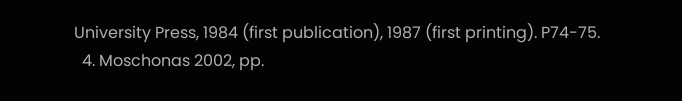University Press, 1984 (first publication), 1987 (first printing). P74-75.
  4. Moschonas 2002, pp.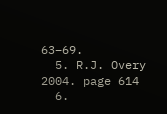63–69.
  5. R.J. Overy 2004. page 614
  6.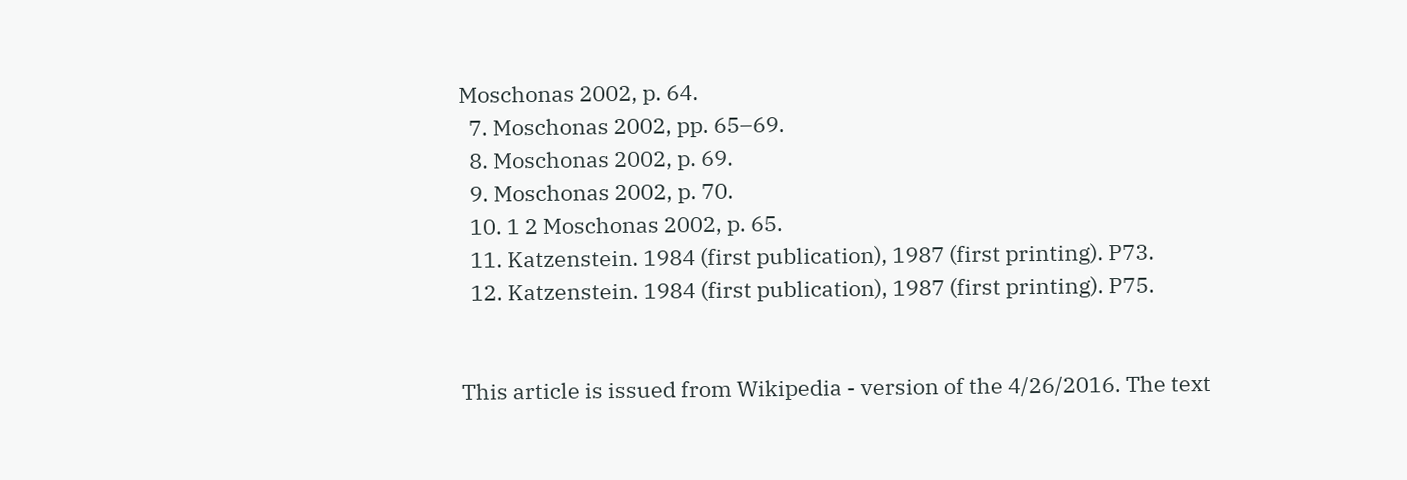Moschonas 2002, p. 64.
  7. Moschonas 2002, pp. 65–69.
  8. Moschonas 2002, p. 69.
  9. Moschonas 2002, p. 70.
  10. 1 2 Moschonas 2002, p. 65.
  11. Katzenstein. 1984 (first publication), 1987 (first printing). P73.
  12. Katzenstein. 1984 (first publication), 1987 (first printing). P75.


This article is issued from Wikipedia - version of the 4/26/2016. The text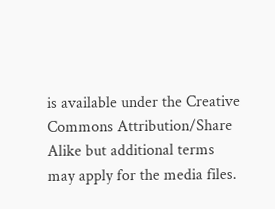is available under the Creative Commons Attribution/Share Alike but additional terms may apply for the media files.